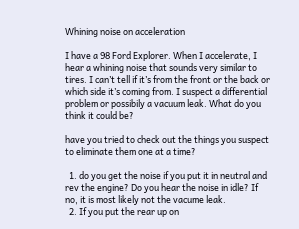Whining noise on acceleration

I have a 98 Ford Explorer. When I accelerate, I hear a whining noise that sounds very similar to tires. I can’t tell if it’s from the front or the back or which side it’s coming from. I suspect a differential problem or possibily a vacuum leak. What do you think it could be?

have you tried to check out the things you suspect to eliminate them one at a time?

  1. do you get the noise if you put it in neutral and rev the engine? Do you hear the noise in idle? If no, it is most likely not the vacume leak.
  2. If you put the rear up on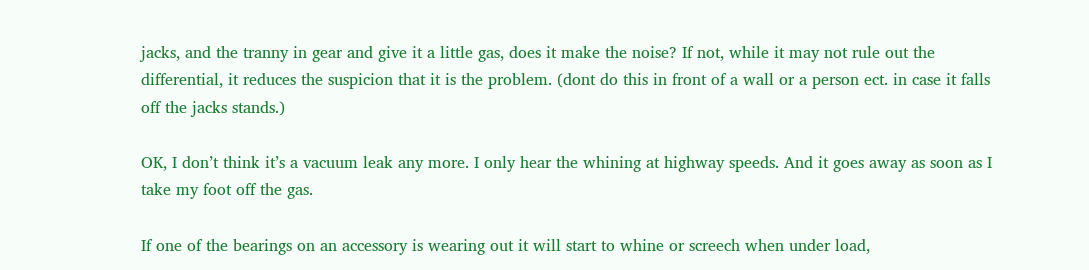jacks, and the tranny in gear and give it a little gas, does it make the noise? If not, while it may not rule out the differential, it reduces the suspicion that it is the problem. (dont do this in front of a wall or a person ect. in case it falls off the jacks stands.)

OK, I don’t think it’s a vacuum leak any more. I only hear the whining at highway speeds. And it goes away as soon as I take my foot off the gas.

If one of the bearings on an accessory is wearing out it will start to whine or screech when under load,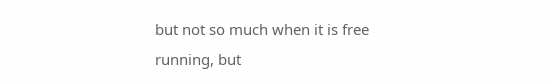but not so much when it is free running, but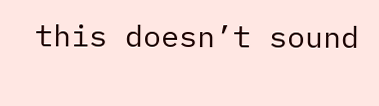this doesn’t sound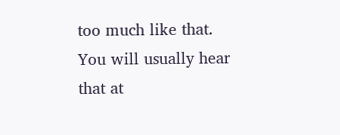too much like that. You will usually hear that at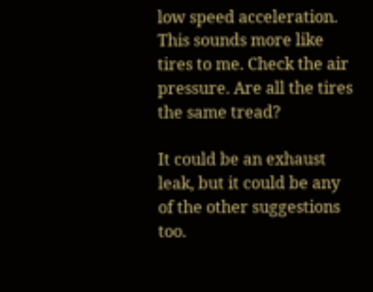low speed acceleration. This sounds more like tires to me. Check the air pressure. Are all the tires the same tread?

It could be an exhaust leak, but it could be any of the other suggestions too.